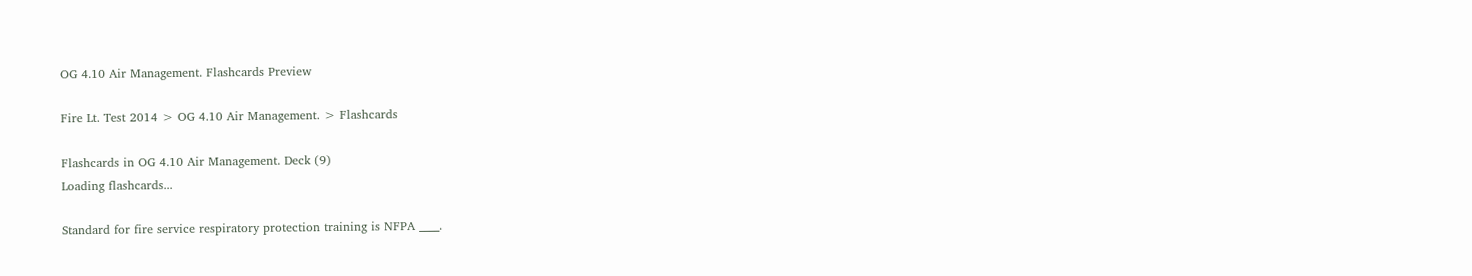OG 4.10 Air Management. Flashcards Preview

Fire Lt. Test 2014 > OG 4.10 Air Management. > Flashcards

Flashcards in OG 4.10 Air Management. Deck (9)
Loading flashcards...

Standard for fire service respiratory protection training is NFPA ____.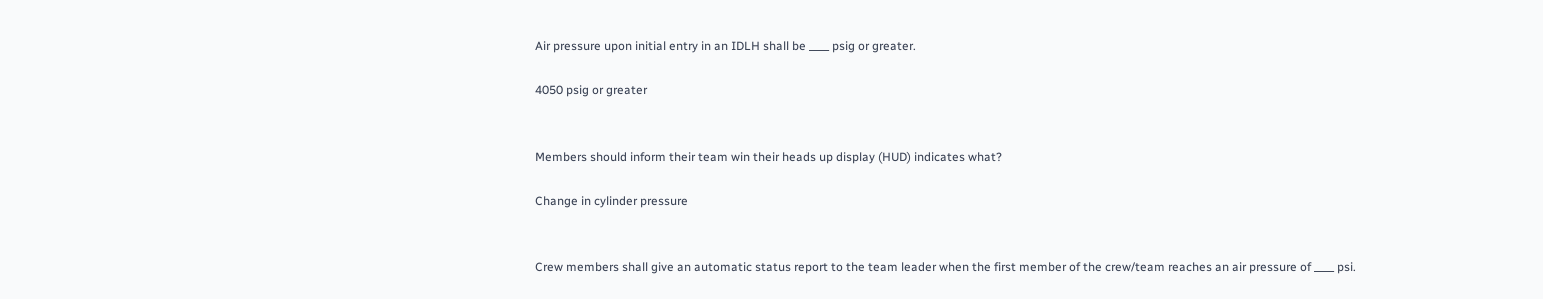Air pressure upon initial entry in an IDLH shall be ____ psig or greater.

4050 psig or greater


Members should inform their team win their heads up display (HUD) indicates what?

Change in cylinder pressure


Crew members shall give an automatic status report to the team leader when the first member of the crew/team reaches an air pressure of ____ psi.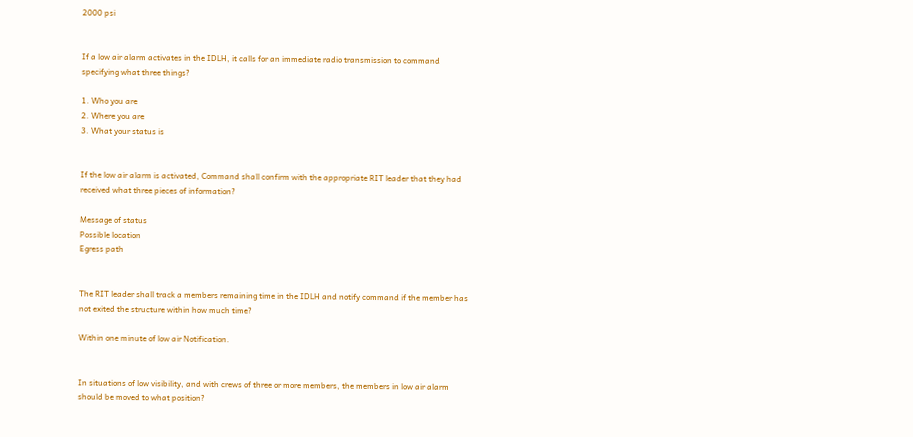2000 psi


If a low air alarm activates in the IDLH, it calls for an immediate radio transmission to command specifying what three things?

1. Who you are
2. Where you are
3. What your status is


If the low air alarm is activated, Command shall confirm with the appropriate RIT leader that they had received what three pieces of information?

Message of status
Possible location
Egress path


The RIT leader shall track a members remaining time in the IDLH and notify command if the member has not exited the structure within how much time?

Within one minute of low air Notification.


In situations of low visibility, and with crews of three or more members, the members in low air alarm should be moved to what position?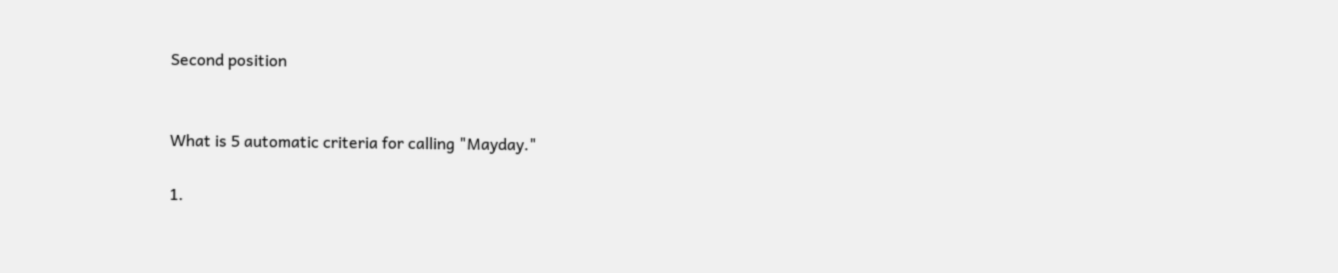Second position


What is 5 automatic criteria for calling "Mayday."

1.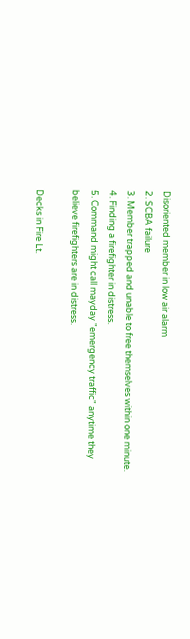Disoriented member in low air alarm
2. SCBA failure
3. Member trapped and unable to free themselves within one minute.
4. Finding a firefighter in distress.
5. Command might call mayday "emergency traffic" anytime they believe firefighters are in distress.

Decks in Fire Lt.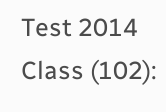Test 2014 Class (102):